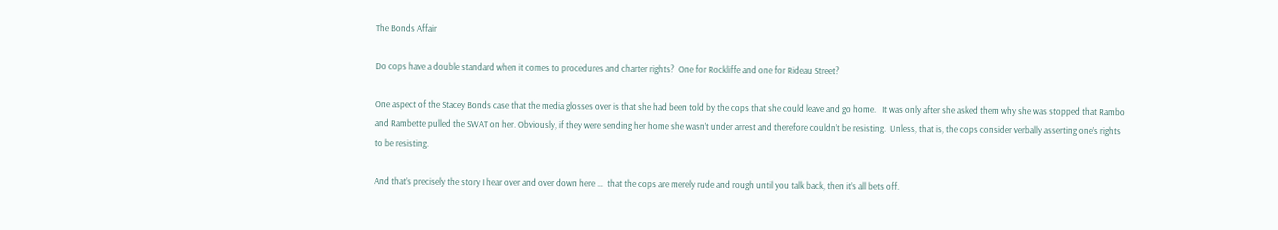The Bonds Affair

Do cops have a double standard when it comes to procedures and charter rights?  One for Rockliffe and one for Rideau Street?

One aspect of the Stacey Bonds case that the media glosses over is that she had been told by the cops that she could leave and go home.   It was only after she asked them why she was stopped that Rambo and Rambette pulled the SWAT on her. Obviously, if they were sending her home she wasn’t under arrest and therefore couldn’t be resisting.  Unless, that is, the cops consider verbally asserting one’s rights to be resisting.

And that’s precisely the story I hear over and over down here …  that the cops are merely rude and rough until you talk back, then it’s all bets off.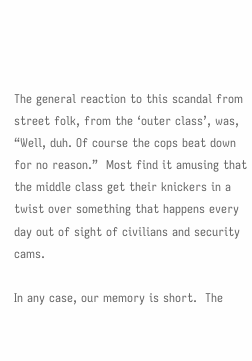The general reaction to this scandal from street folk, from the ‘outer class’, was, “Well, duh. Of course the cops beat down for no reason.”  Most find it amusing that the middle class get their knickers in a twist over something that happens every day out of sight of civilians and security cams.

In any case, our memory is short.  The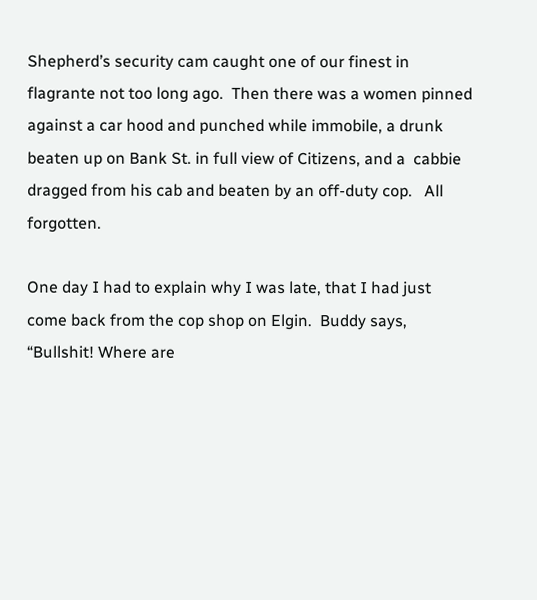Shepherd’s security cam caught one of our finest in flagrante not too long ago.  Then there was a women pinned against a car hood and punched while immobile, a drunk beaten up on Bank St. in full view of Citizens, and a  cabbie dragged from his cab and beaten by an off-duty cop.   All forgotten.

One day I had to explain why I was late, that I had just come back from the cop shop on Elgin.  Buddy says, “Bullshit! Where are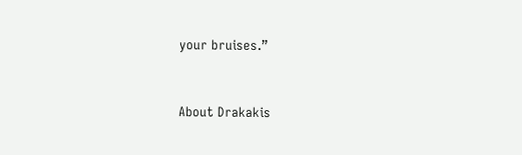your bruises.”


About Drakakis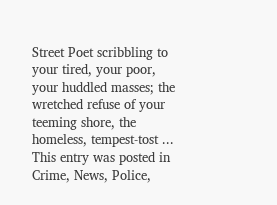Street Poet scribbling to your tired, your poor, your huddled masses; the wretched refuse of your teeming shore, the homeless, tempest-tost ...
This entry was posted in Crime, News, Police,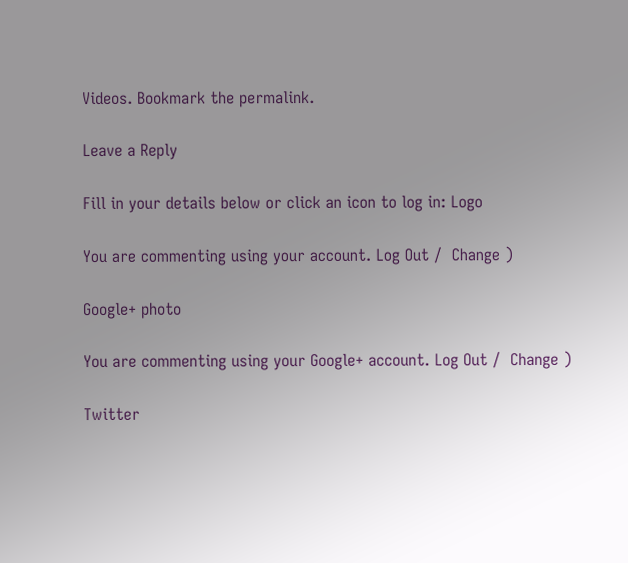Videos. Bookmark the permalink.

Leave a Reply

Fill in your details below or click an icon to log in: Logo

You are commenting using your account. Log Out /  Change )

Google+ photo

You are commenting using your Google+ account. Log Out /  Change )

Twitter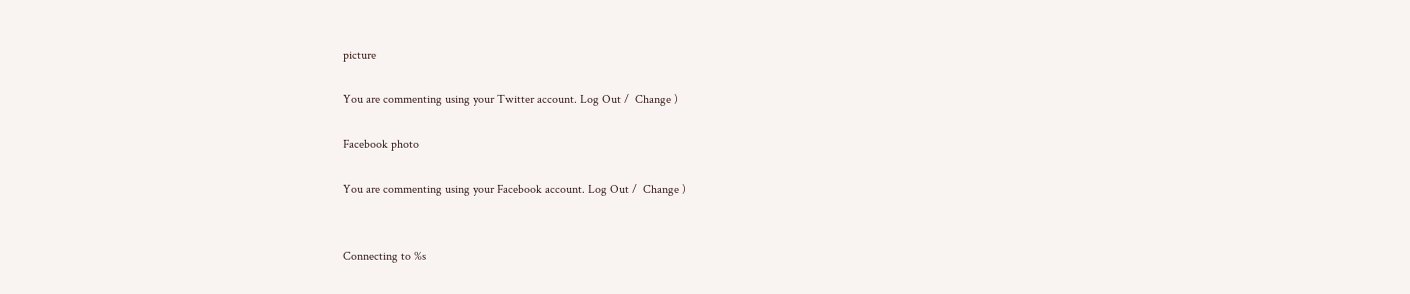picture

You are commenting using your Twitter account. Log Out /  Change )

Facebook photo

You are commenting using your Facebook account. Log Out /  Change )


Connecting to %s